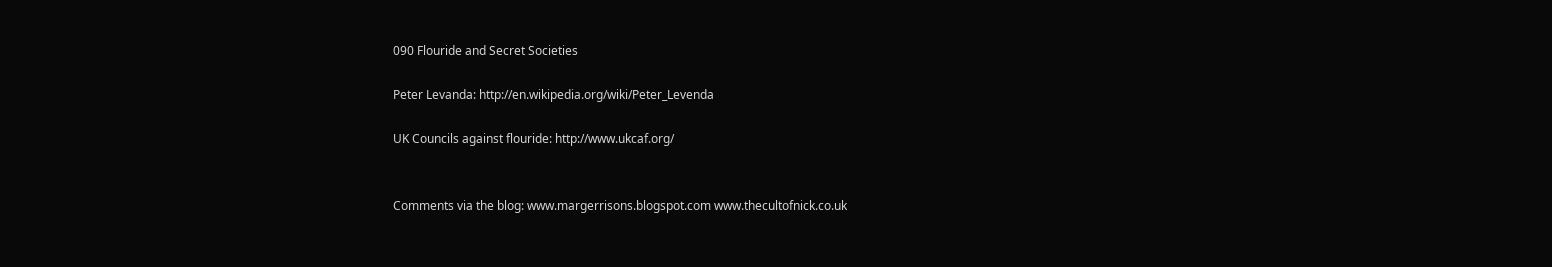090 Flouride and Secret Societies

Peter Levanda: http://en.wikipedia.org/wiki/Peter_Levenda

UK Councils against flouride: http://www.ukcaf.org/


Comments via the blog: www.margerrisons.blogspot.com www.thecultofnick.co.uk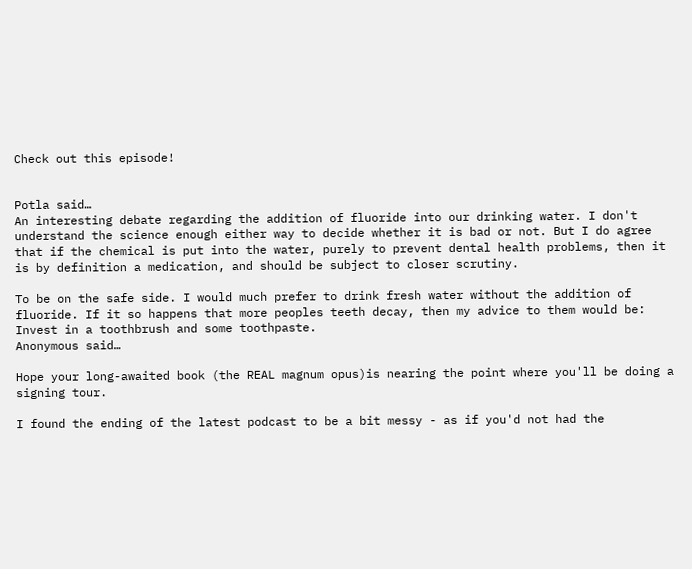Check out this episode!


Potla said…
An interesting debate regarding the addition of fluoride into our drinking water. I don't understand the science enough either way to decide whether it is bad or not. But I do agree that if the chemical is put into the water, purely to prevent dental health problems, then it is by definition a medication, and should be subject to closer scrutiny.

To be on the safe side. I would much prefer to drink fresh water without the addition of fluoride. If it so happens that more peoples teeth decay, then my advice to them would be: Invest in a toothbrush and some toothpaste.
Anonymous said…

Hope your long-awaited book (the REAL magnum opus)is nearing the point where you'll be doing a signing tour.

I found the ending of the latest podcast to be a bit messy - as if you'd not had the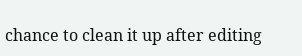chance to clean it up after editing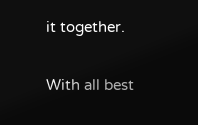it together.

With all best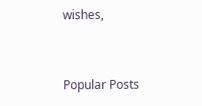wishes,


Popular Posts